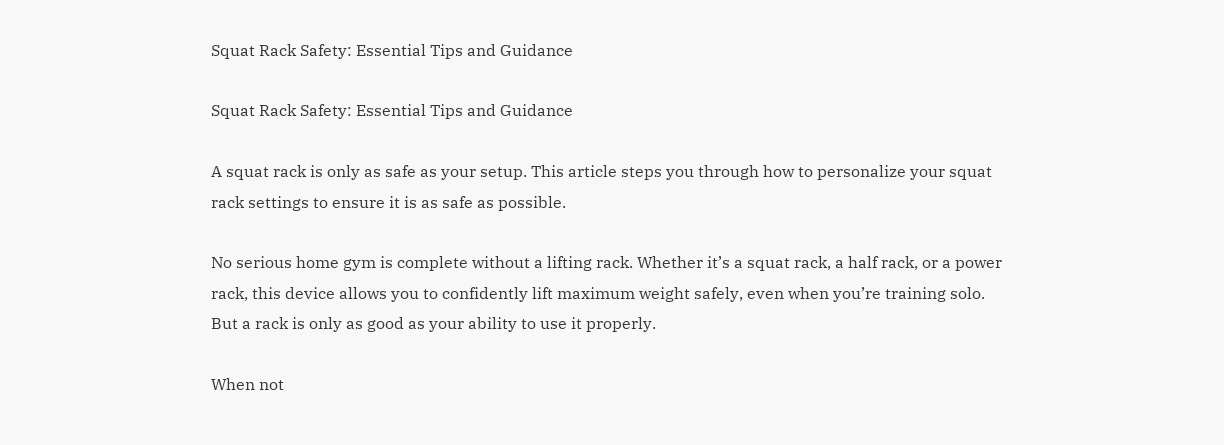Squat Rack Safety: Essential Tips and Guidance

Squat Rack Safety: Essential Tips and Guidance

A squat rack is only as safe as your setup. This article steps you through how to personalize your squat rack settings to ensure it is as safe as possible.

No serious home gym is complete without a lifting rack. Whether it’s a squat rack, a half rack, or a power rack, this device allows you to confidently lift maximum weight safely, even when you’re training solo. But a rack is only as good as your ability to use it properly.

When not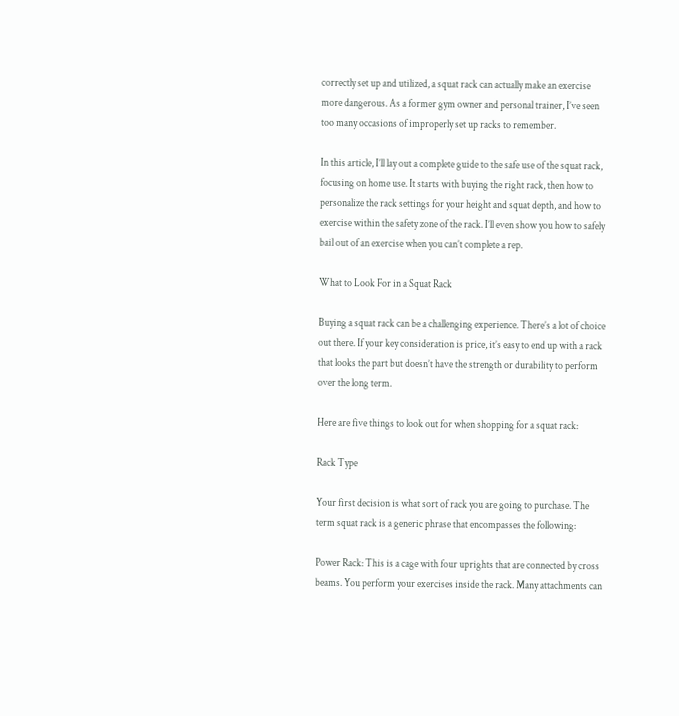correctly set up and utilized, a squat rack can actually make an exercise more dangerous. As a former gym owner and personal trainer, I’ve seen too many occasions of improperly set up racks to remember.

In this article, I’ll lay out a complete guide to the safe use of the squat rack, focusing on home use. It starts with buying the right rack, then how to personalize the rack settings for your height and squat depth, and how to exercise within the safety zone of the rack. I’ll even show you how to safely bail out of an exercise when you can’t complete a rep.

What to Look For in a Squat Rack

Buying a squat rack can be a challenging experience. There’s a lot of choice out there. If your key consideration is price, it’s easy to end up with a rack that looks the part but doesn’t have the strength or durability to perform over the long term.

Here are five things to look out for when shopping for a squat rack:

Rack Type

Your first decision is what sort of rack you are going to purchase. The term squat rack is a generic phrase that encompasses the following:

Power Rack: This is a cage with four uprights that are connected by cross beams. You perform your exercises inside the rack. Many attachments can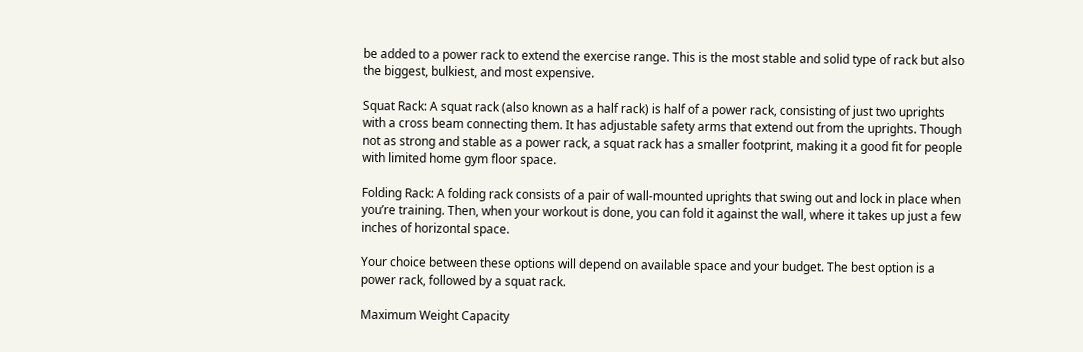be added to a power rack to extend the exercise range. This is the most stable and solid type of rack but also the biggest, bulkiest, and most expensive.

Squat Rack: A squat rack (also known as a half rack) is half of a power rack, consisting of just two uprights with a cross beam connecting them. It has adjustable safety arms that extend out from the uprights. Though not as strong and stable as a power rack, a squat rack has a smaller footprint, making it a good fit for people with limited home gym floor space.

Folding Rack: A folding rack consists of a pair of wall-mounted uprights that swing out and lock in place when you’re training. Then, when your workout is done, you can fold it against the wall, where it takes up just a few inches of horizontal space.

Your choice between these options will depend on available space and your budget. The best option is a power rack, followed by a squat rack.

Maximum Weight Capacity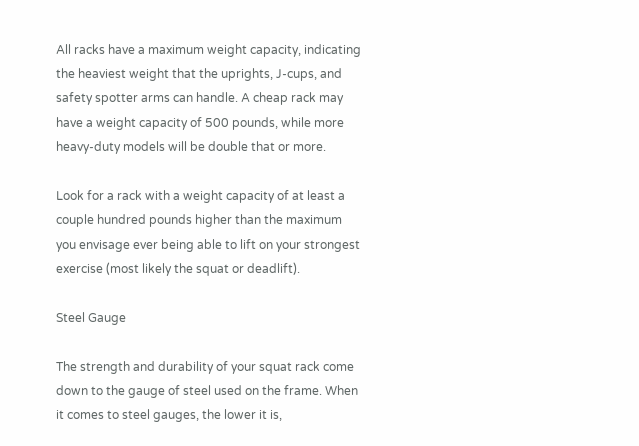All racks have a maximum weight capacity, indicating the heaviest weight that the uprights, J-cups, and safety spotter arms can handle. A cheap rack may have a weight capacity of 500 pounds, while more heavy-duty models will be double that or more.

Look for a rack with a weight capacity of at least a couple hundred pounds higher than the maximum you envisage ever being able to lift on your strongest exercise (most likely the squat or deadlift).

Steel Gauge

The strength and durability of your squat rack come down to the gauge of steel used on the frame. When it comes to steel gauges, the lower it is,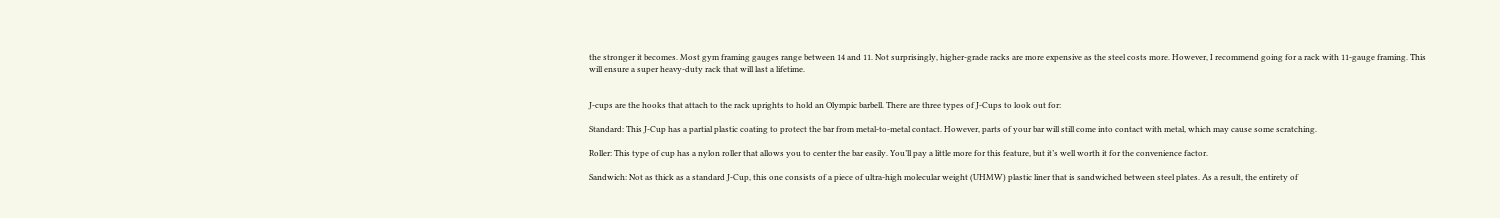the stronger it becomes. Most gym framing gauges range between 14 and 11. Not surprisingly, higher-grade racks are more expensive as the steel costs more. However, I recommend going for a rack with 11-gauge framing. This will ensure a super heavy-duty rack that will last a lifetime.


J-cups are the hooks that attach to the rack uprights to hold an Olympic barbell. There are three types of J-Cups to look out for:

Standard: This J-Cup has a partial plastic coating to protect the bar from metal-to-metal contact. However, parts of your bar will still come into contact with metal, which may cause some scratching.

Roller: This type of cup has a nylon roller that allows you to center the bar easily. You’ll pay a little more for this feature, but it’s well worth it for the convenience factor.

Sandwich: Not as thick as a standard J-Cup, this one consists of a piece of ultra-high molecular weight (UHMW) plastic liner that is sandwiched between steel plates. As a result, the entirety of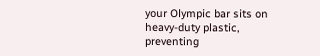your Olympic bar sits on heavy-duty plastic, preventing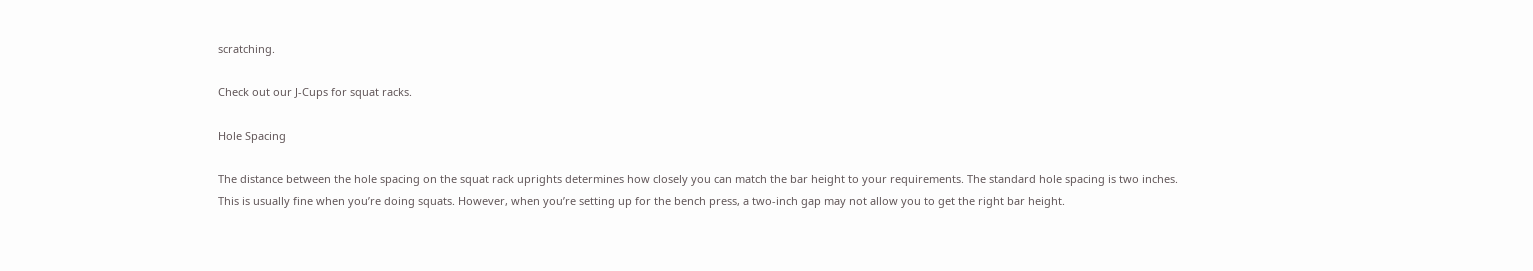scratching.

Check out our J-Cups for squat racks.

Hole Spacing

The distance between the hole spacing on the squat rack uprights determines how closely you can match the bar height to your requirements. The standard hole spacing is two inches. This is usually fine when you’re doing squats. However, when you’re setting up for the bench press, a two-inch gap may not allow you to get the right bar height.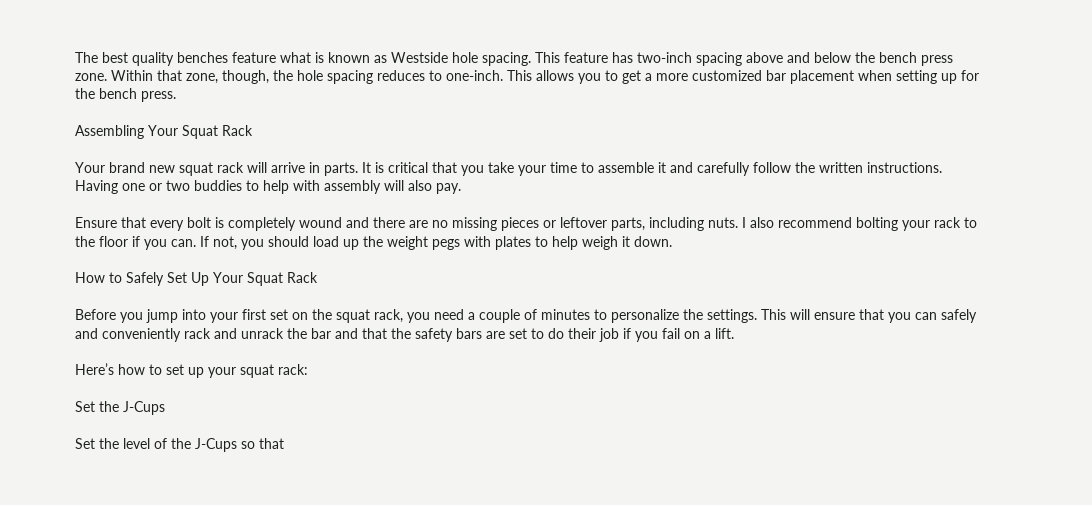The best quality benches feature what is known as Westside hole spacing. This feature has two-inch spacing above and below the bench press zone. Within that zone, though, the hole spacing reduces to one-inch. This allows you to get a more customized bar placement when setting up for the bench press.

Assembling Your Squat Rack

Your brand new squat rack will arrive in parts. It is critical that you take your time to assemble it and carefully follow the written instructions. Having one or two buddies to help with assembly will also pay.

Ensure that every bolt is completely wound and there are no missing pieces or leftover parts, including nuts. I also recommend bolting your rack to the floor if you can. If not, you should load up the weight pegs with plates to help weigh it down.

How to Safely Set Up Your Squat Rack

Before you jump into your first set on the squat rack, you need a couple of minutes to personalize the settings. This will ensure that you can safely and conveniently rack and unrack the bar and that the safety bars are set to do their job if you fail on a lift.

Here’s how to set up your squat rack:

Set the J-Cups

Set the level of the J-Cups so that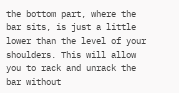the bottom part, where the bar sits, is just a little lower than the level of your shoulders. This will allow you to rack and unrack the bar without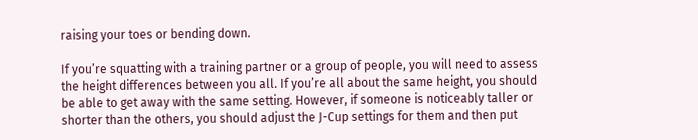raising your toes or bending down.

If you’re squatting with a training partner or a group of people, you will need to assess the height differences between you all. If you’re all about the same height, you should be able to get away with the same setting. However, if someone is noticeably taller or shorter than the others, you should adjust the J-Cup settings for them and then put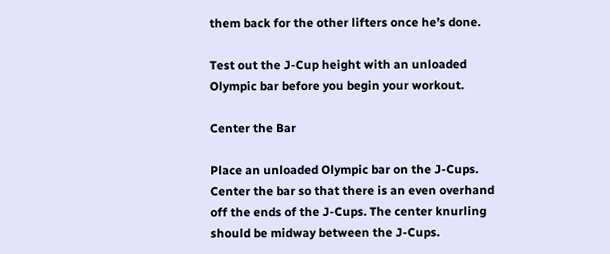them back for the other lifters once he’s done.

Test out the J-Cup height with an unloaded Olympic bar before you begin your workout.

Center the Bar

Place an unloaded Olympic bar on the J-Cups. Center the bar so that there is an even overhand off the ends of the J-Cups. The center knurling should be midway between the J-Cups.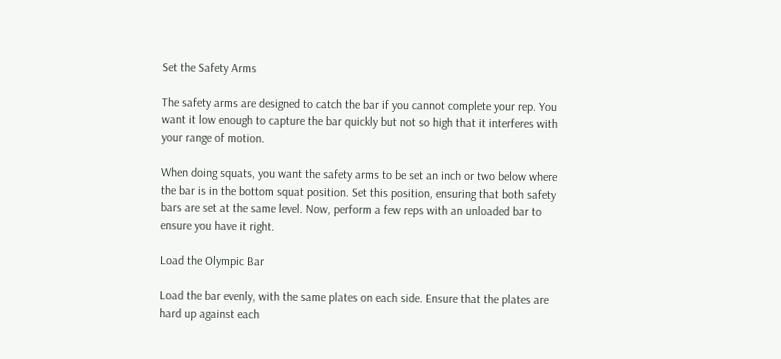Set the Safety Arms

The safety arms are designed to catch the bar if you cannot complete your rep. You want it low enough to capture the bar quickly but not so high that it interferes with your range of motion.

When doing squats, you want the safety arms to be set an inch or two below where the bar is in the bottom squat position. Set this position, ensuring that both safety bars are set at the same level. Now, perform a few reps with an unloaded bar to ensure you have it right.

Load the Olympic Bar

Load the bar evenly, with the same plates on each side. Ensure that the plates are hard up against each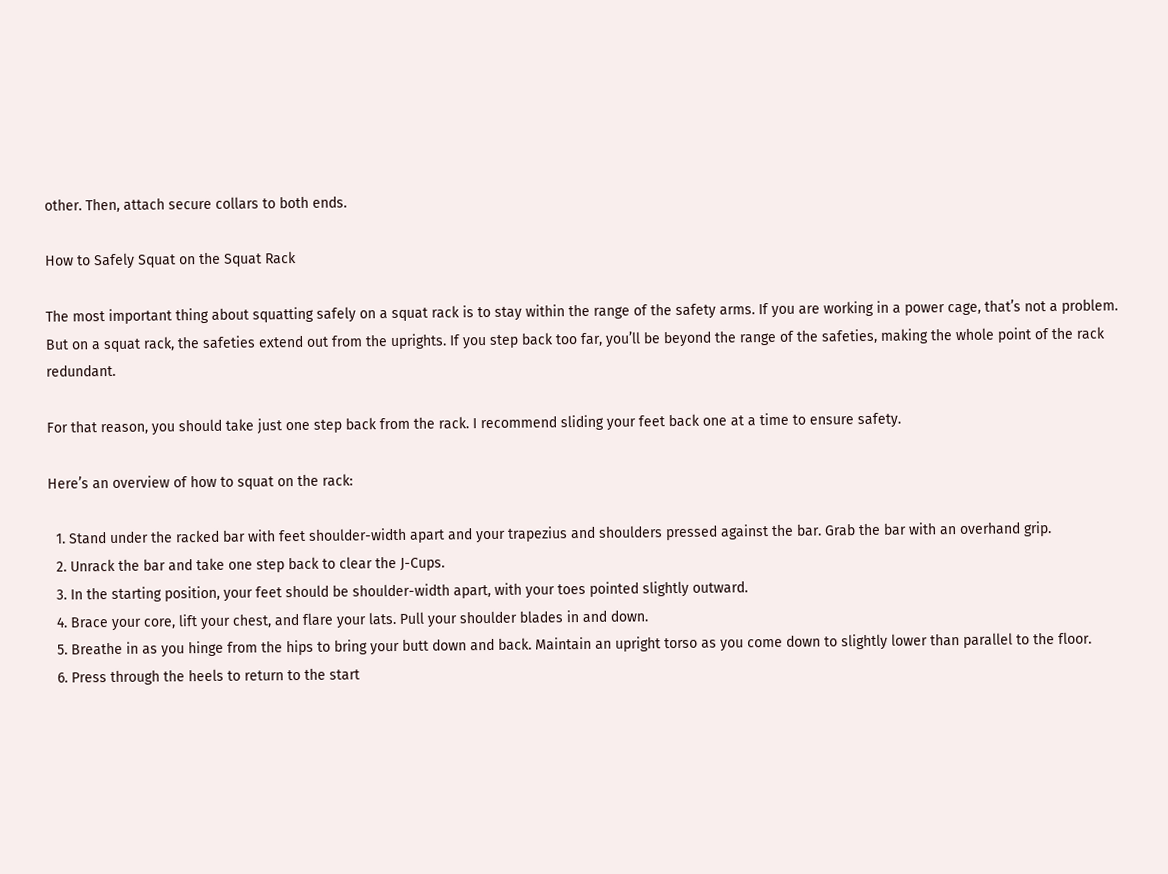other. Then, attach secure collars to both ends.

How to Safely Squat on the Squat Rack

The most important thing about squatting safely on a squat rack is to stay within the range of the safety arms. If you are working in a power cage, that’s not a problem. But on a squat rack, the safeties extend out from the uprights. If you step back too far, you’ll be beyond the range of the safeties, making the whole point of the rack redundant.

For that reason, you should take just one step back from the rack. I recommend sliding your feet back one at a time to ensure safety.

Here’s an overview of how to squat on the rack:

  1. Stand under the racked bar with feet shoulder-width apart and your trapezius and shoulders pressed against the bar. Grab the bar with an overhand grip.
  2. Unrack the bar and take one step back to clear the J-Cups.
  3. In the starting position, your feet should be shoulder-width apart, with your toes pointed slightly outward.
  4. Brace your core, lift your chest, and flare your lats. Pull your shoulder blades in and down.
  5. Breathe in as you hinge from the hips to bring your butt down and back. Maintain an upright torso as you come down to slightly lower than parallel to the floor.
  6. Press through the heels to return to the start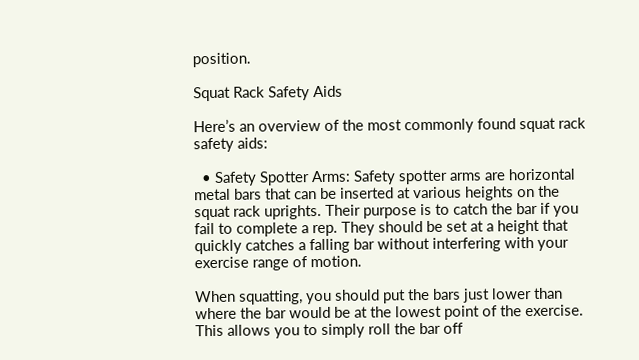position.

Squat Rack Safety Aids

Here’s an overview of the most commonly found squat rack safety aids:

  • Safety Spotter Arms: Safety spotter arms are horizontal metal bars that can be inserted at various heights on the squat rack uprights. Their purpose is to catch the bar if you fail to complete a rep. They should be set at a height that quickly catches a falling bar without interfering with your exercise range of motion.

When squatting, you should put the bars just lower than where the bar would be at the lowest point of the exercise. This allows you to simply roll the bar off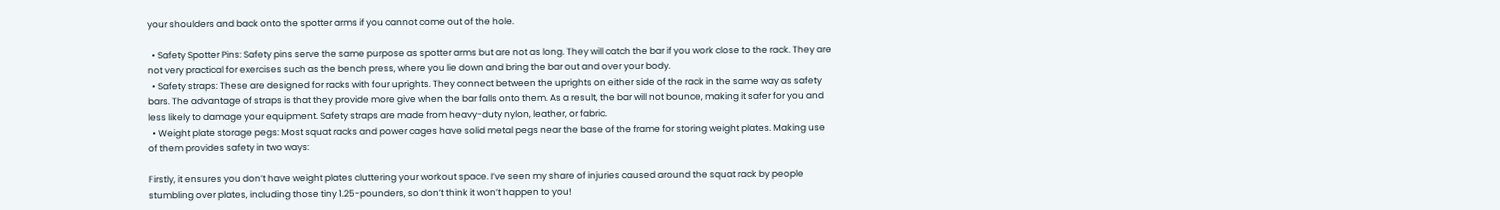your shoulders and back onto the spotter arms if you cannot come out of the hole.

  • Safety Spotter Pins: Safety pins serve the same purpose as spotter arms but are not as long. They will catch the bar if you work close to the rack. They are not very practical for exercises such as the bench press, where you lie down and bring the bar out and over your body.
  • Safety straps: These are designed for racks with four uprights. They connect between the uprights on either side of the rack in the same way as safety bars. The advantage of straps is that they provide more give when the bar falls onto them. As a result, the bar will not bounce, making it safer for you and less likely to damage your equipment. Safety straps are made from heavy-duty nylon, leather, or fabric.
  • Weight plate storage pegs: Most squat racks and power cages have solid metal pegs near the base of the frame for storing weight plates. Making use of them provides safety in two ways:

Firstly, it ensures you don’t have weight plates cluttering your workout space. I’ve seen my share of injuries caused around the squat rack by people stumbling over plates, including those tiny 1.25-pounders, so don’t think it won’t happen to you!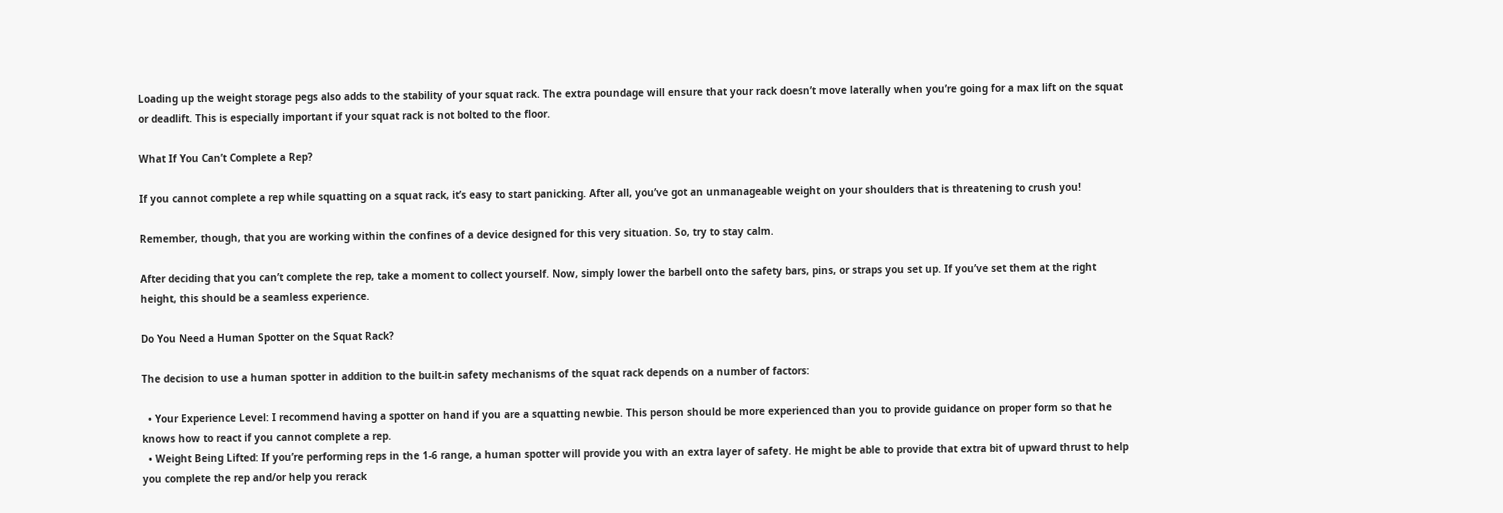Loading up the weight storage pegs also adds to the stability of your squat rack. The extra poundage will ensure that your rack doesn’t move laterally when you’re going for a max lift on the squat or deadlift. This is especially important if your squat rack is not bolted to the floor.

What If You Can’t Complete a Rep?

If you cannot complete a rep while squatting on a squat rack, it’s easy to start panicking. After all, you’ve got an unmanageable weight on your shoulders that is threatening to crush you!

Remember, though, that you are working within the confines of a device designed for this very situation. So, try to stay calm.

After deciding that you can’t complete the rep, take a moment to collect yourself. Now, simply lower the barbell onto the safety bars, pins, or straps you set up. If you’ve set them at the right height, this should be a seamless experience.

Do You Need a Human Spotter on the Squat Rack?

The decision to use a human spotter in addition to the built-in safety mechanisms of the squat rack depends on a number of factors:

  • Your Experience Level: I recommend having a spotter on hand if you are a squatting newbie. This person should be more experienced than you to provide guidance on proper form so that he knows how to react if you cannot complete a rep.
  • Weight Being Lifted: If you’re performing reps in the 1-6 range, a human spotter will provide you with an extra layer of safety. He might be able to provide that extra bit of upward thrust to help you complete the rep and/or help you rerack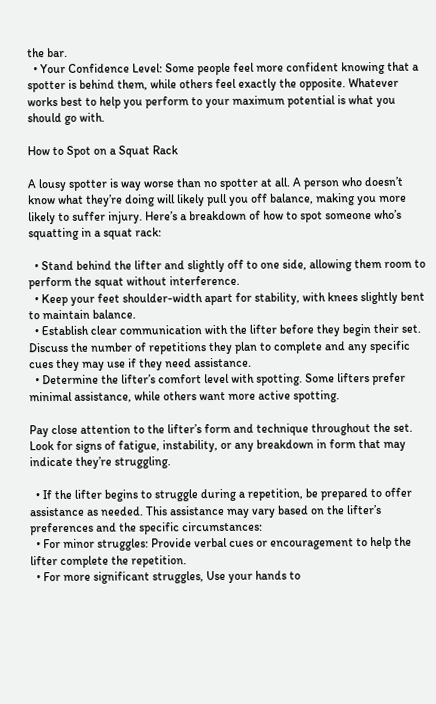the bar.
  • Your Confidence Level: Some people feel more confident knowing that a spotter is behind them, while others feel exactly the opposite. Whatever works best to help you perform to your maximum potential is what you should go with.

How to Spot on a Squat Rack

A lousy spotter is way worse than no spotter at all. A person who doesn’t know what they’re doing will likely pull you off balance, making you more likely to suffer injury. Here’s a breakdown of how to spot someone who’s squatting in a squat rack:

  • Stand behind the lifter and slightly off to one side, allowing them room to perform the squat without interference.
  • Keep your feet shoulder-width apart for stability, with knees slightly bent to maintain balance.
  • Establish clear communication with the lifter before they begin their set. Discuss the number of repetitions they plan to complete and any specific cues they may use if they need assistance.
  • Determine the lifter’s comfort level with spotting. Some lifters prefer minimal assistance, while others want more active spotting.

Pay close attention to the lifter’s form and technique throughout the set. Look for signs of fatigue, instability, or any breakdown in form that may indicate they’re struggling.

  • If the lifter begins to struggle during a repetition, be prepared to offer assistance as needed. This assistance may vary based on the lifter’s preferences and the specific circumstances:
  • For minor struggles: Provide verbal cues or encouragement to help the lifter complete the repetition.
  • For more significant struggles, Use your hands to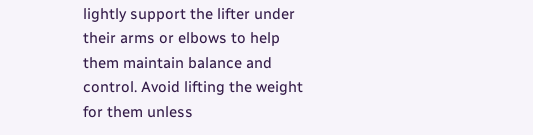lightly support the lifter under their arms or elbows to help them maintain balance and control. Avoid lifting the weight for them unless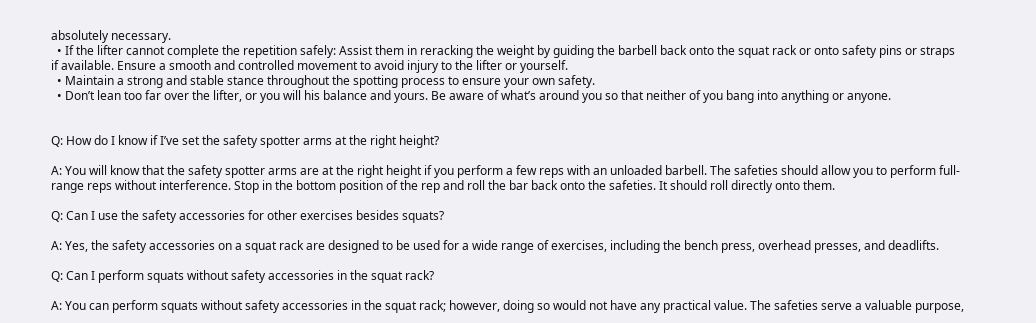absolutely necessary.
  • If the lifter cannot complete the repetition safely: Assist them in reracking the weight by guiding the barbell back onto the squat rack or onto safety pins or straps if available. Ensure a smooth and controlled movement to avoid injury to the lifter or yourself.
  • Maintain a strong and stable stance throughout the spotting process to ensure your own safety.
  • Don’t lean too far over the lifter, or you will his balance and yours. Be aware of what’s around you so that neither of you bang into anything or anyone.


Q: How do I know if I’ve set the safety spotter arms at the right height?

A: You will know that the safety spotter arms are at the right height if you perform a few reps with an unloaded barbell. The safeties should allow you to perform full-range reps without interference. Stop in the bottom position of the rep and roll the bar back onto the safeties. It should roll directly onto them.

Q: Can I use the safety accessories for other exercises besides squats?

A: Yes, the safety accessories on a squat rack are designed to be used for a wide range of exercises, including the bench press, overhead presses, and deadlifts.

Q: Can I perform squats without safety accessories in the squat rack?

A: You can perform squats without safety accessories in the squat rack; however, doing so would not have any practical value. The safeties serve a valuable purpose,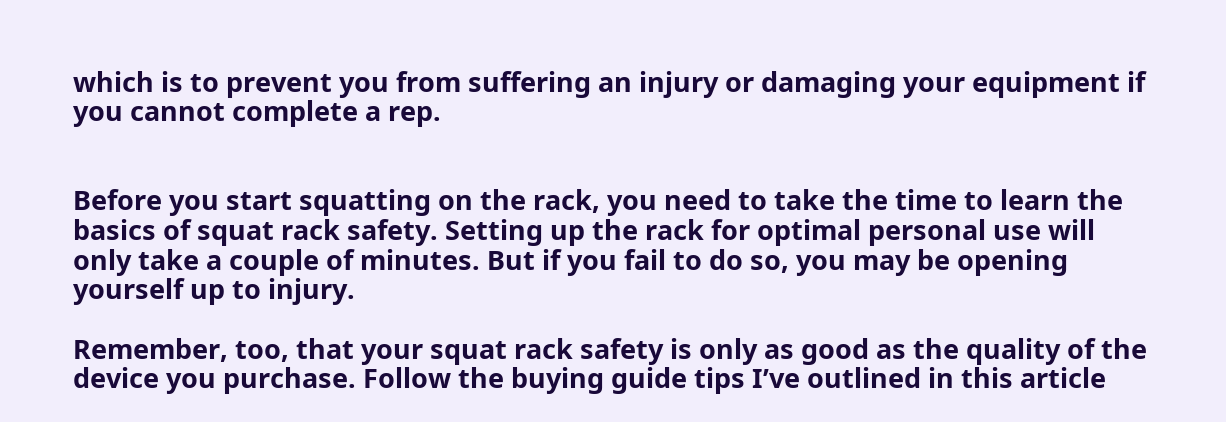which is to prevent you from suffering an injury or damaging your equipment if you cannot complete a rep.


Before you start squatting on the rack, you need to take the time to learn the basics of squat rack safety. Setting up the rack for optimal personal use will only take a couple of minutes. But if you fail to do so, you may be opening yourself up to injury.

Remember, too, that your squat rack safety is only as good as the quality of the device you purchase. Follow the buying guide tips I’ve outlined in this article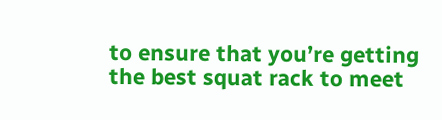to ensure that you’re getting the best squat rack to meet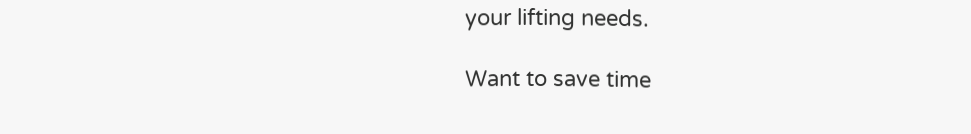your lifting needs.

Want to save time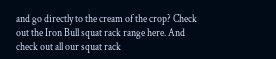and go directly to the cream of the crop? Check out the Iron Bull squat rack range here. And check out all our squat rack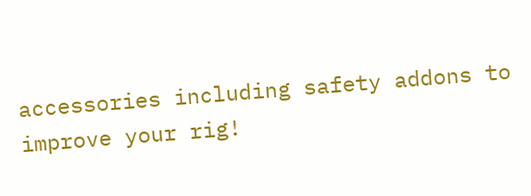accessories including safety addons to improve your rig!